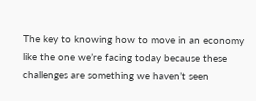The key to knowing how to move in an economy like the one we’re facing today because these challenges are something we haven’t seen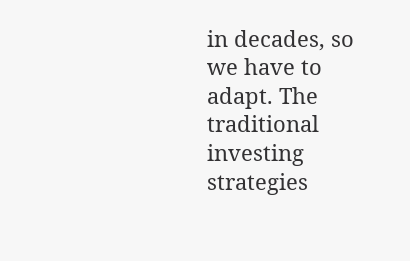in decades, so we have to adapt. The traditional investing strategies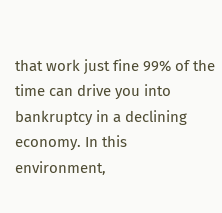that work just fine 99% of the time can drive you into bankruptcy in a declining economy. In this environment,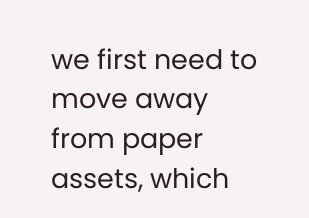we first need to move away from paper assets, which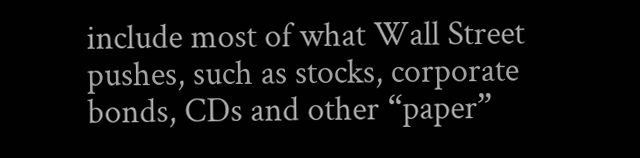include most of what Wall Street pushes, such as stocks, corporate bonds, CDs and other “paper”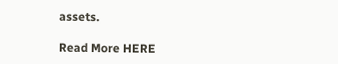assets.

Read More HERE